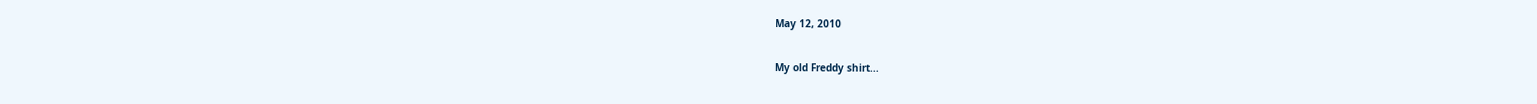May 12, 2010

My old Freddy shirt...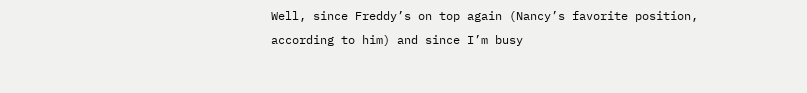Well, since Freddy’s on top again (Nancy’s favorite position, according to him) and since I’m busy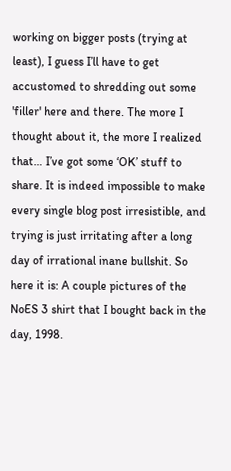working on bigger posts (trying at least), I guess I’ll have to get accustomed to shredding out some 'filler' here and there. The more I thought about it, the more I realized that… I’ve got some ‘OK’ stuff to share. It is indeed impossible to make every single blog post irresistible, and trying is just irritating after a long day of irrational inane bullshit. So here it is: A couple pictures of the NoES 3 shirt that I bought back in the day, 1998.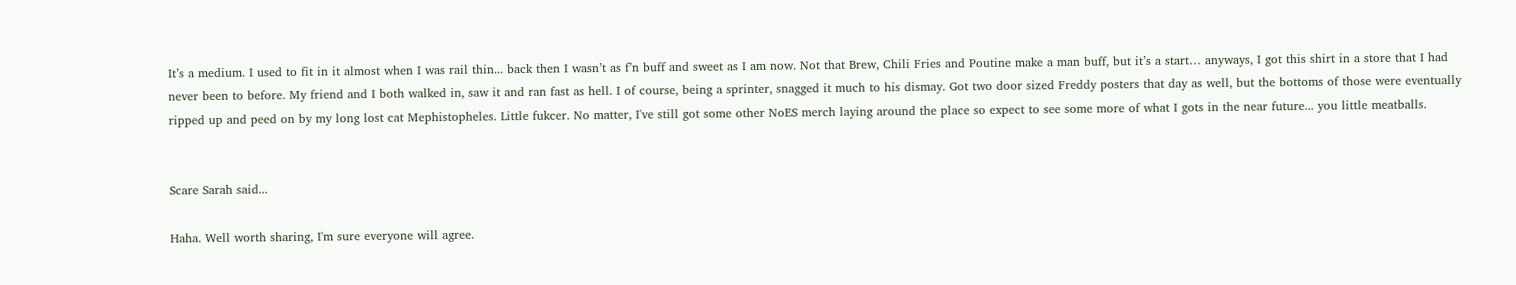It’s a medium. I used to fit in it almost when I was rail thin... back then I wasn’t as f’n buff and sweet as I am now. Not that Brew, Chili Fries and Poutine make a man buff, but it’s a start… anyways, I got this shirt in a store that I had never been to before. My friend and I both walked in, saw it and ran fast as hell. I of course, being a sprinter, snagged it much to his dismay. Got two door sized Freddy posters that day as well, but the bottoms of those were eventually ripped up and peed on by my long lost cat Mephistopheles. Little fukcer. No matter, I've still got some other NoES merch laying around the place so expect to see some more of what I gots in the near future... you little meatballs.


Scare Sarah said...

Haha. Well worth sharing, I'm sure everyone will agree.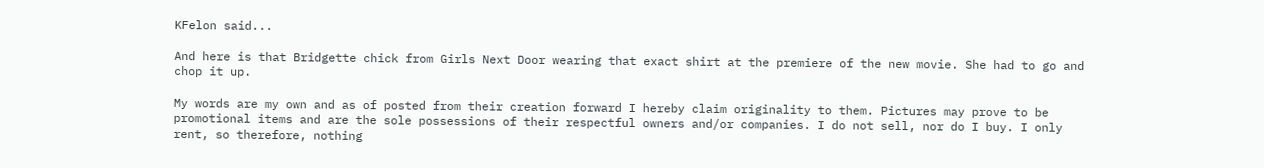KFelon said...

And here is that Bridgette chick from Girls Next Door wearing that exact shirt at the premiere of the new movie. She had to go and chop it up.

My words are my own and as of posted from their creation forward I hereby claim originality to them. Pictures may prove to be promotional items and are the sole possessions of their respectful owners and/or companies. I do not sell, nor do I buy. I only rent, so therefore, nothing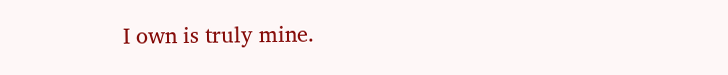I own is truly mine.